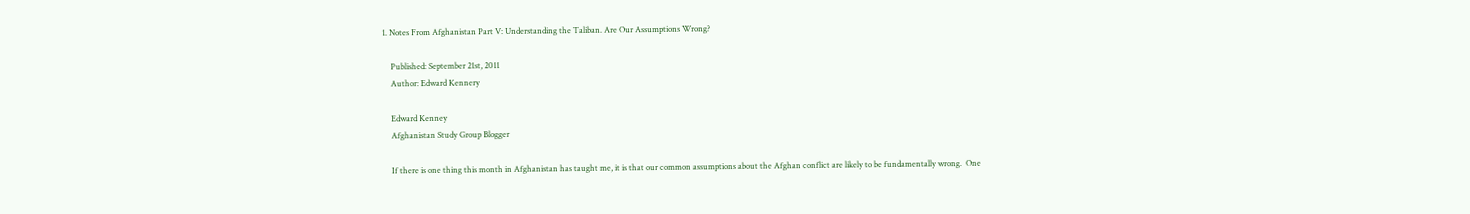1. Notes From Afghanistan Part V: Understanding the Taliban. Are Our Assumptions Wrong?

    Published: September 21st, 2011
    Author: Edward Kennery

    Edward Kenney
    Afghanistan Study Group Blogger

    If there is one thing this month in Afghanistan has taught me, it is that our common assumptions about the Afghan conflict are likely to be fundamentally wrong.  One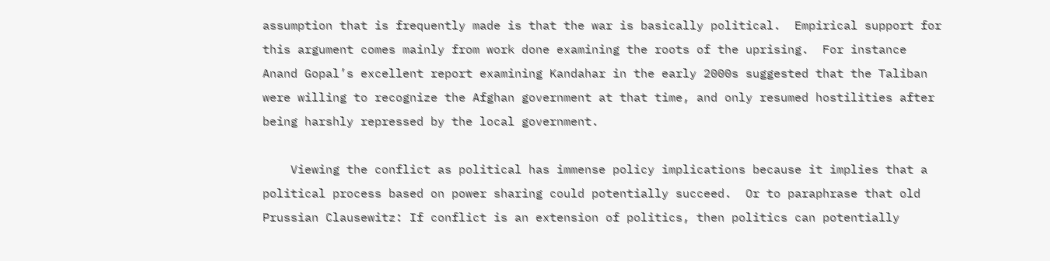assumption that is frequently made is that the war is basically political.  Empirical support for this argument comes mainly from work done examining the roots of the uprising.  For instance Anand Gopal’s excellent report examining Kandahar in the early 2000s suggested that the Taliban were willing to recognize the Afghan government at that time, and only resumed hostilities after being harshly repressed by the local government.

    Viewing the conflict as political has immense policy implications because it implies that a political process based on power sharing could potentially succeed.  Or to paraphrase that old Prussian Clausewitz: If conflict is an extension of politics, then politics can potentially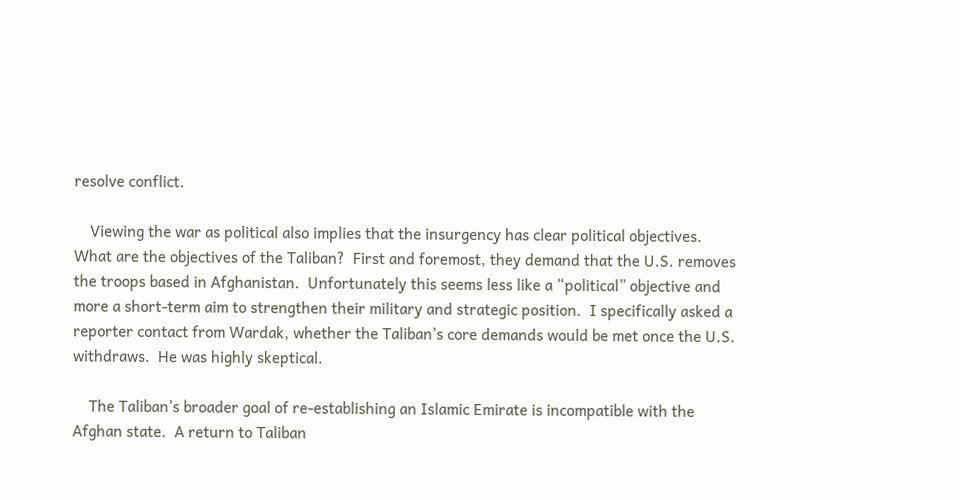resolve conflict.

    Viewing the war as political also implies that the insurgency has clear political objectives.  What are the objectives of the Taliban?  First and foremost, they demand that the U.S. removes the troops based in Afghanistan.  Unfortunately this seems less like a “political” objective and more a short-term aim to strengthen their military and strategic position.  I specifically asked a reporter contact from Wardak, whether the Taliban’s core demands would be met once the U.S. withdraws.  He was highly skeptical.

    The Taliban’s broader goal of re-establishing an Islamic Emirate is incompatible with the Afghan state.  A return to Taliban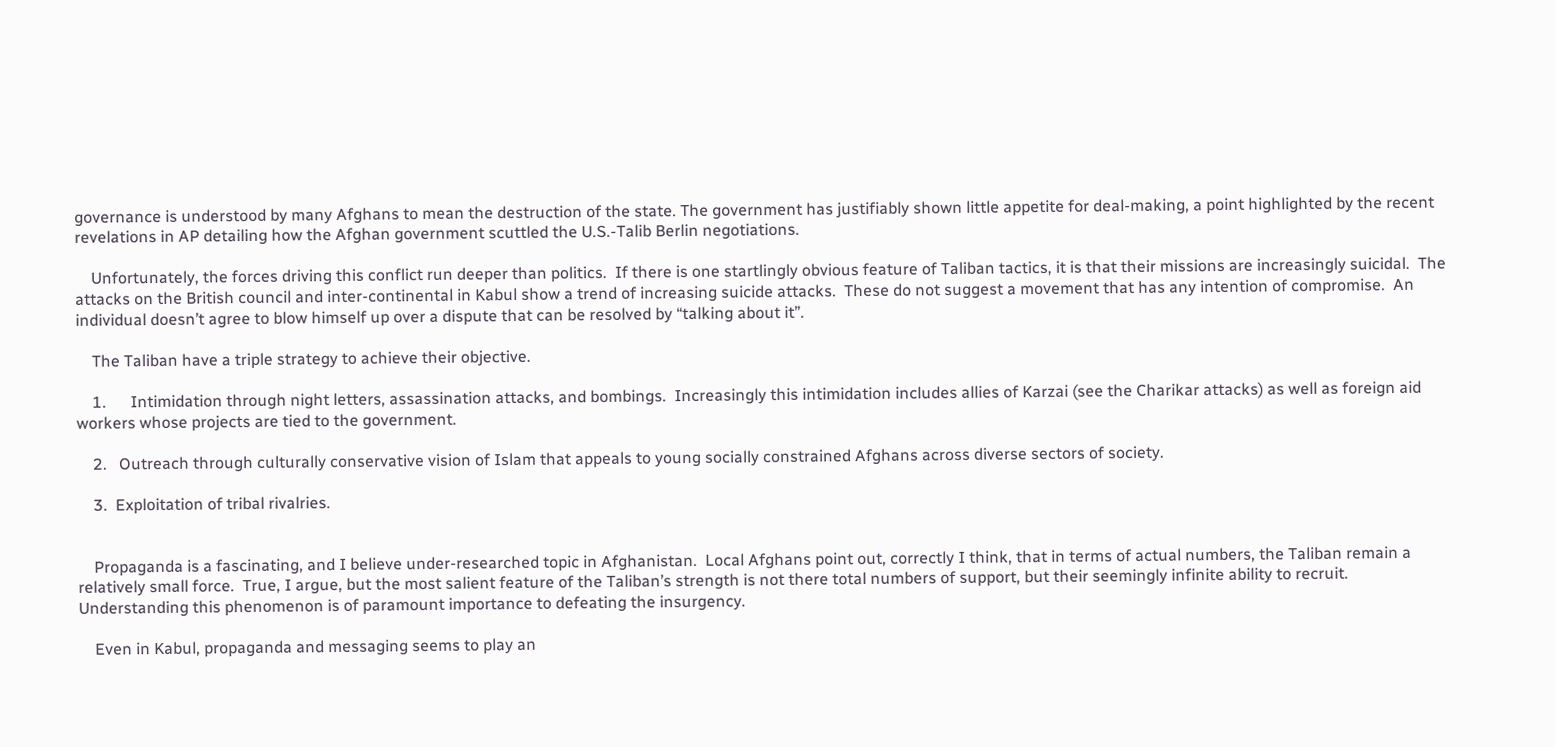governance is understood by many Afghans to mean the destruction of the state. The government has justifiably shown little appetite for deal-making, a point highlighted by the recent revelations in AP detailing how the Afghan government scuttled the U.S.-Talib Berlin negotiations.

    Unfortunately, the forces driving this conflict run deeper than politics.  If there is one startlingly obvious feature of Taliban tactics, it is that their missions are increasingly suicidal.  The attacks on the British council and inter-continental in Kabul show a trend of increasing suicide attacks.  These do not suggest a movement that has any intention of compromise.  An individual doesn’t agree to blow himself up over a dispute that can be resolved by “talking about it”.

    The Taliban have a triple strategy to achieve their objective.

    1.      Intimidation through night letters, assassination attacks, and bombings.  Increasingly this intimidation includes allies of Karzai (see the Charikar attacks) as well as foreign aid workers whose projects are tied to the government.

    2.   Outreach through culturally conservative vision of Islam that appeals to young socially constrained Afghans across diverse sectors of society.

    3.  Exploitation of tribal rivalries.


    Propaganda is a fascinating, and I believe under-researched topic in Afghanistan.  Local Afghans point out, correctly I think, that in terms of actual numbers, the Taliban remain a relatively small force.  True, I argue, but the most salient feature of the Taliban’s strength is not there total numbers of support, but their seemingly infinite ability to recruit.  Understanding this phenomenon is of paramount importance to defeating the insurgency.

    Even in Kabul, propaganda and messaging seems to play an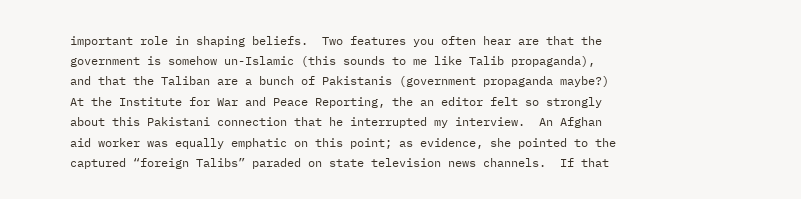important role in shaping beliefs.  Two features you often hear are that the government is somehow un-Islamic (this sounds to me like Talib propaganda), and that the Taliban are a bunch of Pakistanis (government propaganda maybe?)  At the Institute for War and Peace Reporting, the an editor felt so strongly about this Pakistani connection that he interrupted my interview.  An Afghan aid worker was equally emphatic on this point; as evidence, she pointed to the captured “foreign Talibs” paraded on state television news channels.  If that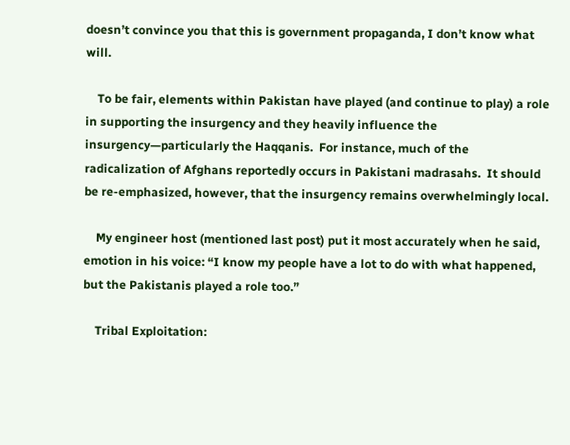doesn’t convince you that this is government propaganda, I don’t know what will.

    To be fair, elements within Pakistan have played (and continue to play) a role in supporting the insurgency and they heavily influence the insurgency—particularly the Haqqanis.  For instance, much of the radicalization of Afghans reportedly occurs in Pakistani madrasahs.  It should be re-emphasized, however, that the insurgency remains overwhelmingly local.

    My engineer host (mentioned last post) put it most accurately when he said, emotion in his voice: “I know my people have a lot to do with what happened, but the Pakistanis played a role too.”

    Tribal Exploitation: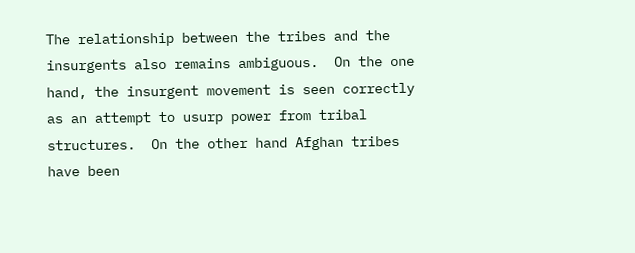The relationship between the tribes and the insurgents also remains ambiguous.  On the one hand, the insurgent movement is seen correctly as an attempt to usurp power from tribal structures.  On the other hand Afghan tribes have been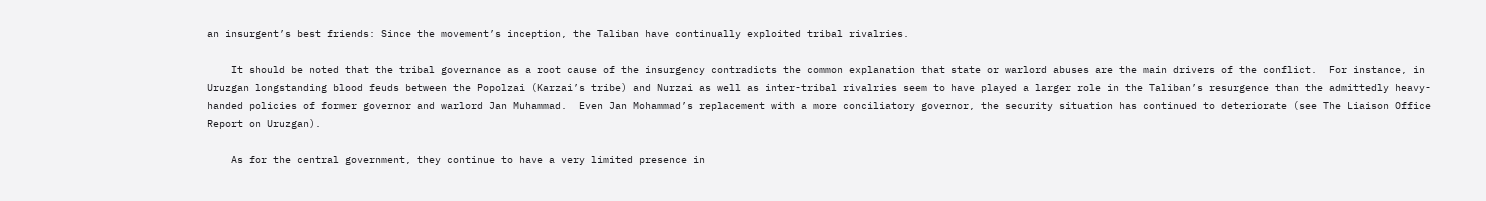an insurgent’s best friends: Since the movement’s inception, the Taliban have continually exploited tribal rivalries.

    It should be noted that the tribal governance as a root cause of the insurgency contradicts the common explanation that state or warlord abuses are the main drivers of the conflict.  For instance, in Uruzgan longstanding blood feuds between the Popolzai (Karzai’s tribe) and Nurzai as well as inter-tribal rivalries seem to have played a larger role in the Taliban’s resurgence than the admittedly heavy-handed policies of former governor and warlord Jan Muhammad.  Even Jan Mohammad’s replacement with a more conciliatory governor, the security situation has continued to deteriorate (see The Liaison Office Report on Uruzgan).

    As for the central government, they continue to have a very limited presence in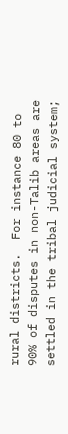rural districts.  For instance 80 to 90% of disputes in non-Talib areas are settled in the tribal judicial system;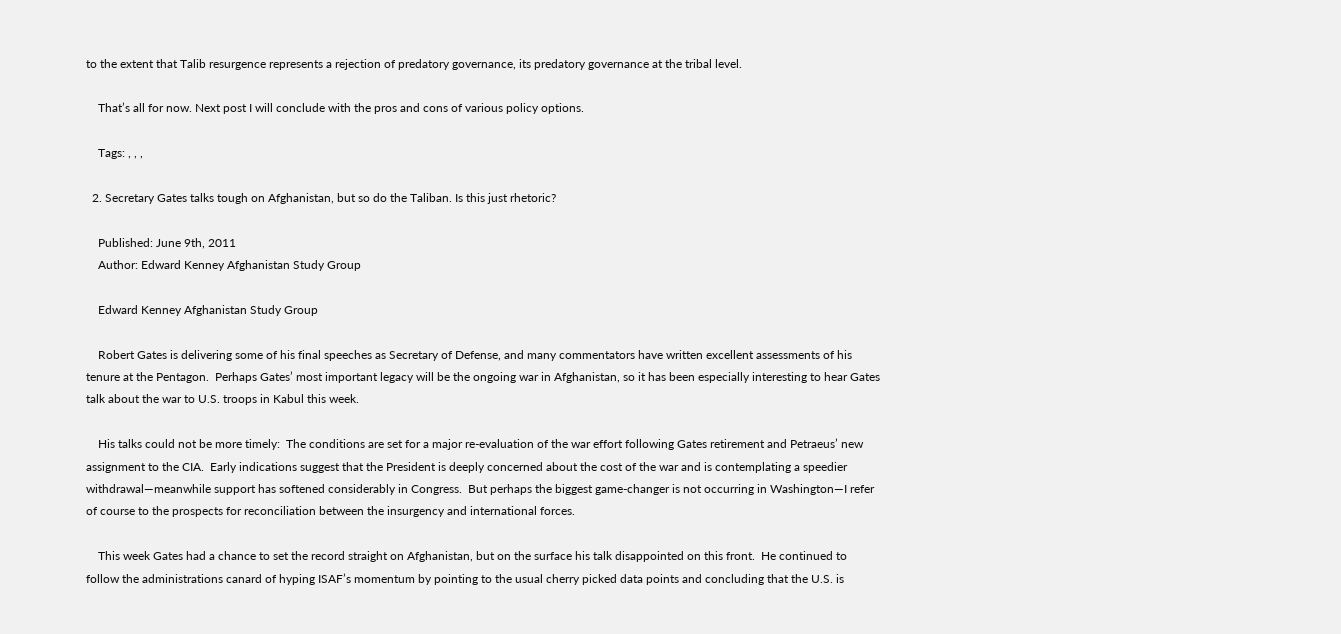to the extent that Talib resurgence represents a rejection of predatory governance, its predatory governance at the tribal level.

    That’s all for now. Next post I will conclude with the pros and cons of various policy options.

    Tags: , , ,

  2. Secretary Gates talks tough on Afghanistan, but so do the Taliban. Is this just rhetoric?

    Published: June 9th, 2011
    Author: Edward Kenney Afghanistan Study Group

    Edward Kenney Afghanistan Study Group

    Robert Gates is delivering some of his final speeches as Secretary of Defense, and many commentators have written excellent assessments of his tenure at the Pentagon.  Perhaps Gates’ most important legacy will be the ongoing war in Afghanistan, so it has been especially interesting to hear Gates talk about the war to U.S. troops in Kabul this week.

    His talks could not be more timely:  The conditions are set for a major re-evaluation of the war effort following Gates retirement and Petraeus’ new assignment to the CIA.  Early indications suggest that the President is deeply concerned about the cost of the war and is contemplating a speedier withdrawal—meanwhile support has softened considerably in Congress.  But perhaps the biggest game-changer is not occurring in Washington—I refer of course to the prospects for reconciliation between the insurgency and international forces.

    This week Gates had a chance to set the record straight on Afghanistan, but on the surface his talk disappointed on this front.  He continued to follow the administrations canard of hyping ISAF’s momentum by pointing to the usual cherry picked data points and concluding that the U.S. is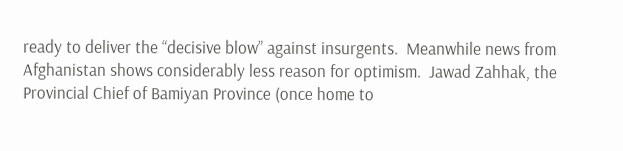ready to deliver the “decisive blow” against insurgents.  Meanwhile news from Afghanistan shows considerably less reason for optimism.  Jawad Zahhak, the Provincial Chief of Bamiyan Province (once home to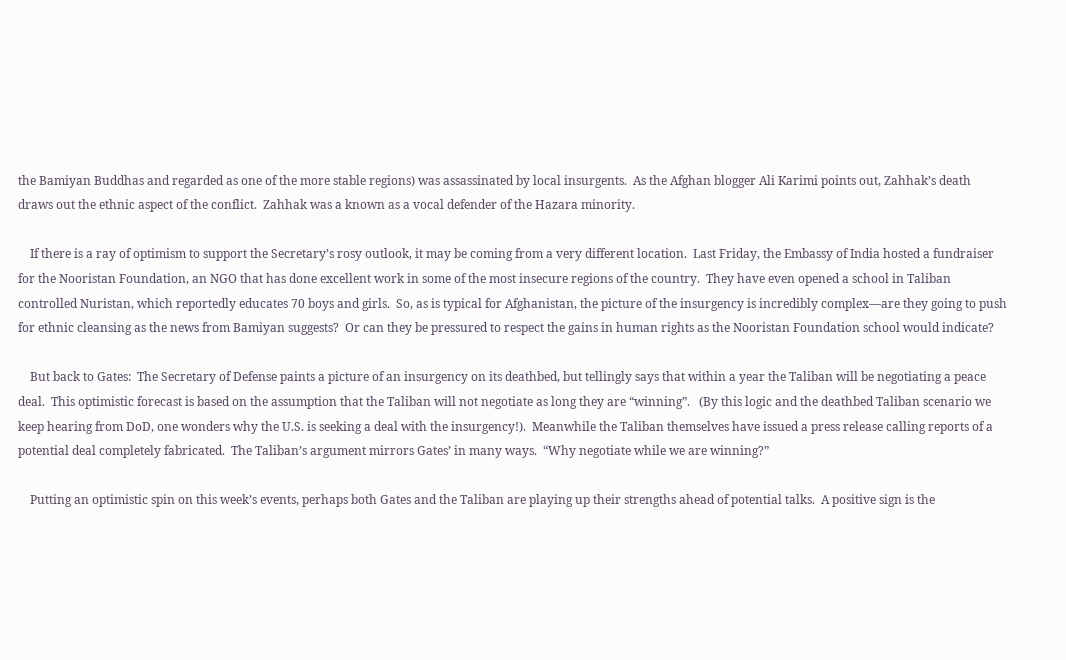the Bamiyan Buddhas and regarded as one of the more stable regions) was assassinated by local insurgents.  As the Afghan blogger Ali Karimi points out, Zahhak’s death draws out the ethnic aspect of the conflict.  Zahhak was a known as a vocal defender of the Hazara minority.

    If there is a ray of optimism to support the Secretary’s rosy outlook, it may be coming from a very different location.  Last Friday, the Embassy of India hosted a fundraiser for the Nooristan Foundation, an NGO that has done excellent work in some of the most insecure regions of the country.  They have even opened a school in Taliban controlled Nuristan, which reportedly educates 70 boys and girls.  So, as is typical for Afghanistan, the picture of the insurgency is incredibly complex—are they going to push for ethnic cleansing as the news from Bamiyan suggests?  Or can they be pressured to respect the gains in human rights as the Nooristan Foundation school would indicate?

    But back to Gates:  The Secretary of Defense paints a picture of an insurgency on its deathbed, but tellingly says that within a year the Taliban will be negotiating a peace deal.  This optimistic forecast is based on the assumption that the Taliban will not negotiate as long they are “winning”.   (By this logic and the deathbed Taliban scenario we keep hearing from DoD, one wonders why the U.S. is seeking a deal with the insurgency!).  Meanwhile the Taliban themselves have issued a press release calling reports of a potential deal completely fabricated.  The Taliban’s argument mirrors Gates’ in many ways.  “Why negotiate while we are winning?”

    Putting an optimistic spin on this week’s events, perhaps both Gates and the Taliban are playing up their strengths ahead of potential talks.  A positive sign is the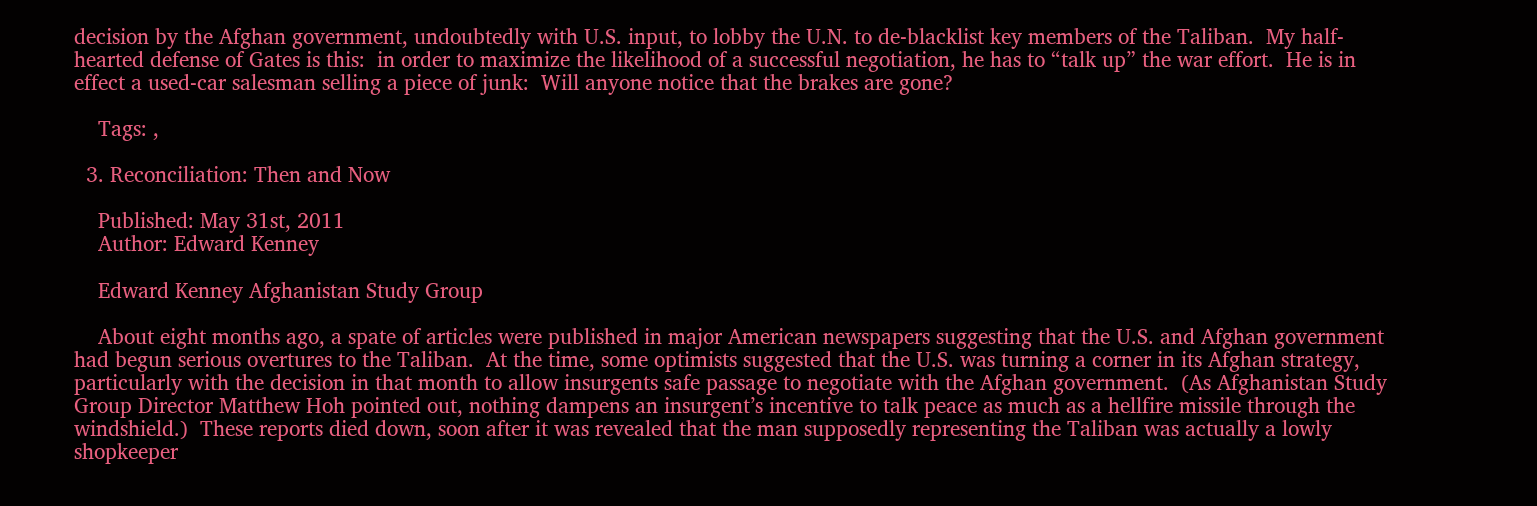decision by the Afghan government, undoubtedly with U.S. input, to lobby the U.N. to de-blacklist key members of the Taliban.  My half-hearted defense of Gates is this:  in order to maximize the likelihood of a successful negotiation, he has to “talk up” the war effort.  He is in effect a used-car salesman selling a piece of junk:  Will anyone notice that the brakes are gone?

    Tags: ,

  3. Reconciliation: Then and Now

    Published: May 31st, 2011
    Author: Edward Kenney

    Edward Kenney Afghanistan Study Group

    About eight months ago, a spate of articles were published in major American newspapers suggesting that the U.S. and Afghan government had begun serious overtures to the Taliban.  At the time, some optimists suggested that the U.S. was turning a corner in its Afghan strategy, particularly with the decision in that month to allow insurgents safe passage to negotiate with the Afghan government.  (As Afghanistan Study Group Director Matthew Hoh pointed out, nothing dampens an insurgent’s incentive to talk peace as much as a hellfire missile through the windshield.)  These reports died down, soon after it was revealed that the man supposedly representing the Taliban was actually a lowly shopkeeper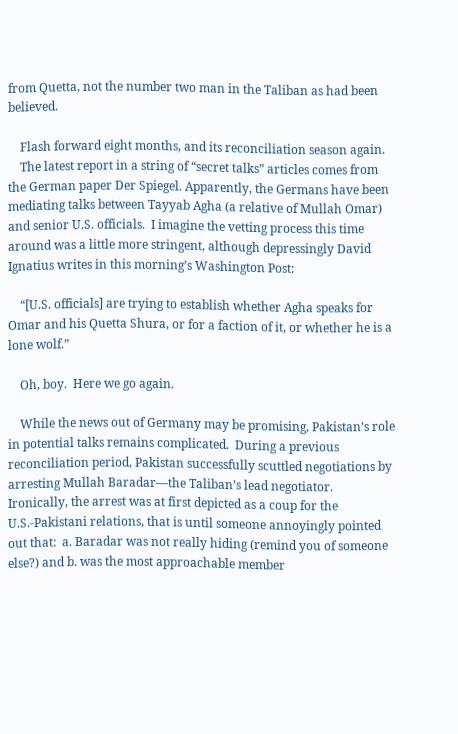from Quetta, not the number two man in the Taliban as had been believed.

    Flash forward eight months, and its reconciliation season again.
    The latest report in a string of “secret talks” articles comes from the German paper Der Spiegel. Apparently, the Germans have been mediating talks between Tayyab Agha (a relative of Mullah Omar) and senior U.S. officials.  I imagine the vetting process this time around was a little more stringent, although depressingly David Ignatius writes in this morning’s Washington Post:

    “[U.S. officials] are trying to establish whether Agha speaks for Omar and his Quetta Shura, or for a faction of it, or whether he is a lone wolf.”

    Oh, boy.  Here we go again.

    While the news out of Germany may be promising, Pakistan’s role in potential talks remains complicated.  During a previous reconciliation period, Pakistan successfully scuttled negotiations by arresting Mullah Baradar—the Taliban’s lead negotiator.  Ironically, the arrest was at first depicted as a coup for the U.S.-Pakistani relations, that is until someone annoyingly pointed out that:  a. Baradar was not really hiding (remind you of someone else?) and b. was the most approachable member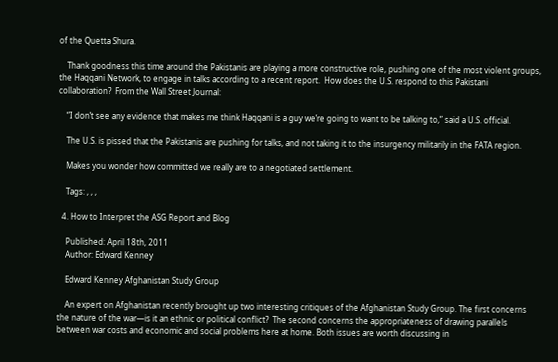of the Quetta Shura.

    Thank goodness this time around the Pakistanis are playing a more constructive role, pushing one of the most violent groups, the Haqqani Network, to engage in talks according to a recent report.  How does the U.S. respond to this Pakistani collaboration?  From the Wall Street Journal:

    “I don’t see any evidence that makes me think Haqqani is a guy we’re going to want to be talking to,” said a U.S. official.

    The U.S. is pissed that the Pakistanis are pushing for talks, and not taking it to the insurgency militarily in the FATA region.

    Makes you wonder how committed we really are to a negotiated settlement.

    Tags: , , ,

  4. How to Interpret the ASG Report and Blog

    Published: April 18th, 2011
    Author: Edward Kenney

    Edward Kenney Afghanistan Study Group

    An expert on Afghanistan recently brought up two interesting critiques of the Afghanistan Study Group. The first concerns the nature of the war—is it an ethnic or political conflict?  The second concerns the appropriateness of drawing parallels between war costs and economic and social problems here at home. Both issues are worth discussing in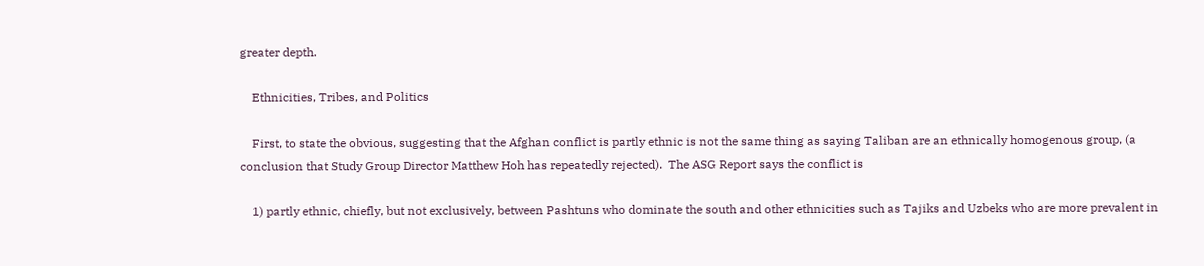greater depth.

    Ethnicities, Tribes, and Politics

    First, to state the obvious, suggesting that the Afghan conflict is partly ethnic is not the same thing as saying Taliban are an ethnically homogenous group, (a conclusion that Study Group Director Matthew Hoh has repeatedly rejected).  The ASG Report says the conflict is

    1) partly ethnic, chiefly, but not exclusively, between Pashtuns who dominate the south and other ethnicities such as Tajiks and Uzbeks who are more prevalent in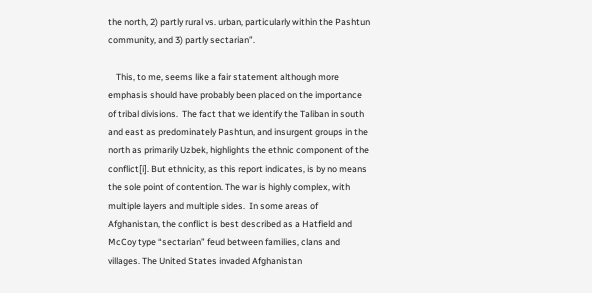the north, 2) partly rural vs. urban, particularly within the Pashtun community, and 3) partly sectarian”.

    This, to me, seems like a fair statement although more emphasis should have probably been placed on the importance of tribal divisions.  The fact that we identify the Taliban in south and east as predominately Pashtun, and insurgent groups in the north as primarily Uzbek, highlights the ethnic component of the conflict[i]. But ethnicity, as this report indicates, is by no means the sole point of contention. The war is highly complex, with multiple layers and multiple sides.  In some areas of Afghanistan, the conflict is best described as a Hatfield and McCoy type “sectarian” feud between families, clans and villages. The United States invaded Afghanistan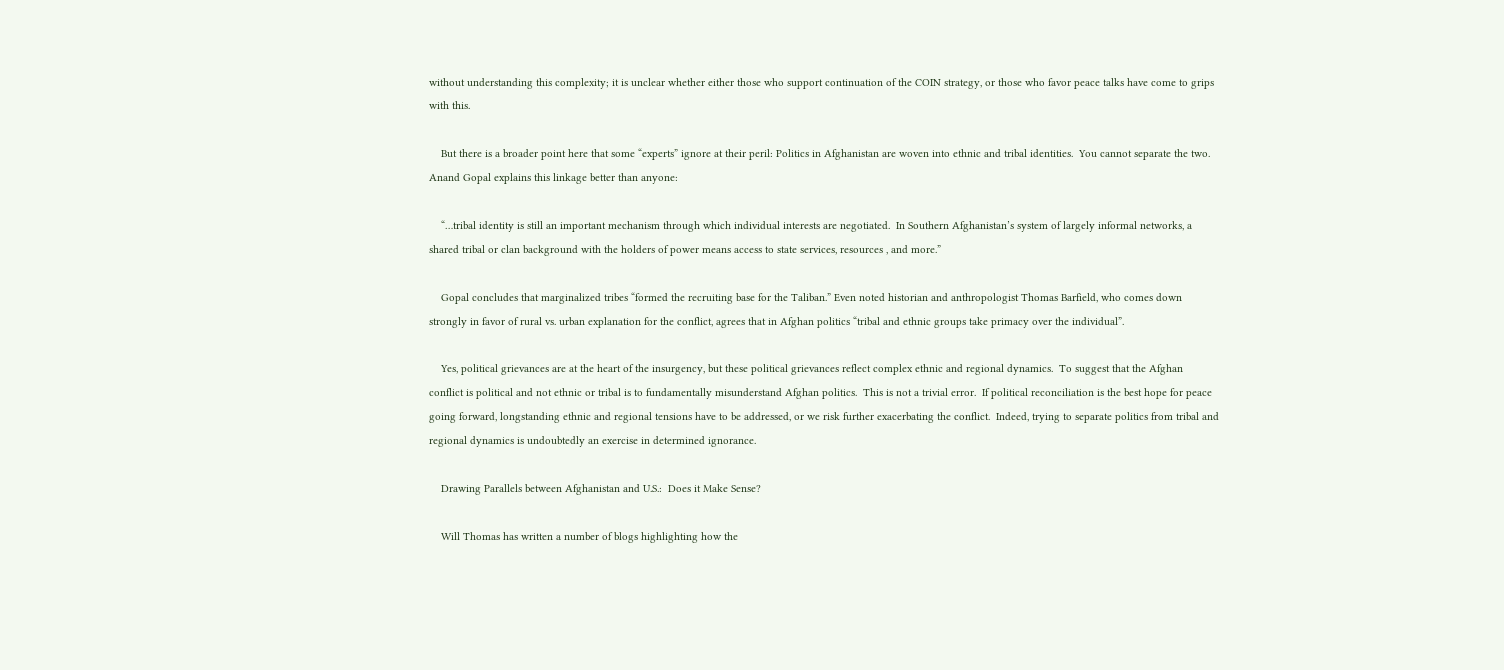without understanding this complexity; it is unclear whether either those who support continuation of the COIN strategy, or those who favor peace talks have come to grips with this.

    But there is a broader point here that some “experts” ignore at their peril: Politics in Afghanistan are woven into ethnic and tribal identities.  You cannot separate the two.  Anand Gopal explains this linkage better than anyone:

    “…tribal identity is still an important mechanism through which individual interests are negotiated.  In Southern Afghanistan’s system of largely informal networks, a shared tribal or clan background with the holders of power means access to state services, resources , and more.”

    Gopal concludes that marginalized tribes “formed the recruiting base for the Taliban.” Even noted historian and anthropologist Thomas Barfield, who comes down strongly in favor of rural vs. urban explanation for the conflict, agrees that in Afghan politics “tribal and ethnic groups take primacy over the individual”.

    Yes, political grievances are at the heart of the insurgency, but these political grievances reflect complex ethnic and regional dynamics.  To suggest that the Afghan conflict is political and not ethnic or tribal is to fundamentally misunderstand Afghan politics.  This is not a trivial error.  If political reconciliation is the best hope for peace going forward, longstanding ethnic and regional tensions have to be addressed, or we risk further exacerbating the conflict.  Indeed, trying to separate politics from tribal and regional dynamics is undoubtedly an exercise in determined ignorance.

    Drawing Parallels between Afghanistan and U.S.:  Does it Make Sense?

    Will Thomas has written a number of blogs highlighting how the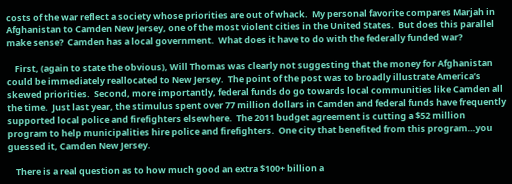costs of the war reflect a society whose priorities are out of whack.  My personal favorite compares Marjah in Afghanistan to Camden New Jersey, one of the most violent cities in the United States.  But does this parallel make sense?  Camden has a local government.  What does it have to do with the federally funded war?

    First, (again to state the obvious), Will Thomas was clearly not suggesting that the money for Afghanistan could be immediately reallocated to New Jersey.  The point of the post was to broadly illustrate America’s skewed priorities.  Second, more importantly, federal funds do go towards local communities like Camden all the time.  Just last year, the stimulus spent over 77 million dollars in Camden and federal funds have frequently supported local police and firefighters elsewhere.  The 2011 budget agreement is cutting a $52 million program to help municipalities hire police and firefighters.  One city that benefited from this program…you guessed it, Camden New Jersey.

    There is a real question as to how much good an extra $100+ billion a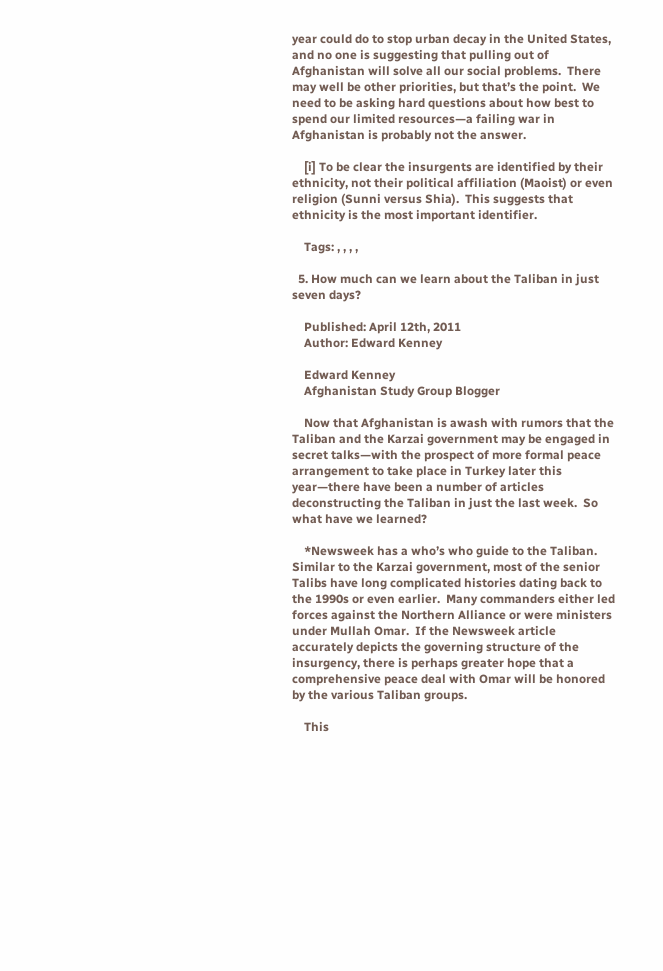year could do to stop urban decay in the United States, and no one is suggesting that pulling out of Afghanistan will solve all our social problems.  There may well be other priorities, but that’s the point.  We need to be asking hard questions about how best to spend our limited resources—a failing war in Afghanistan is probably not the answer.

    [i] To be clear the insurgents are identified by their ethnicity, not their political affiliation (Maoist) or even religion (Sunni versus Shia).  This suggests that ethnicity is the most important identifier.

    Tags: , , , ,

  5. How much can we learn about the Taliban in just seven days?

    Published: April 12th, 2011
    Author: Edward Kenney

    Edward Kenney
    Afghanistan Study Group Blogger

    Now that Afghanistan is awash with rumors that the Taliban and the Karzai government may be engaged in secret talks—with the prospect of more formal peace arrangement to take place in Turkey later this year—there have been a number of articles deconstructing the Taliban in just the last week.  So what have we learned?

    *Newsweek has a who’s who guide to the Taliban.  Similar to the Karzai government, most of the senior Talibs have long complicated histories dating back to the 1990s or even earlier.  Many commanders either led forces against the Northern Alliance or were ministers under Mullah Omar.  If the Newsweek article accurately depicts the governing structure of the insurgency, there is perhaps greater hope that a comprehensive peace deal with Omar will be honored by the various Taliban groups.

    This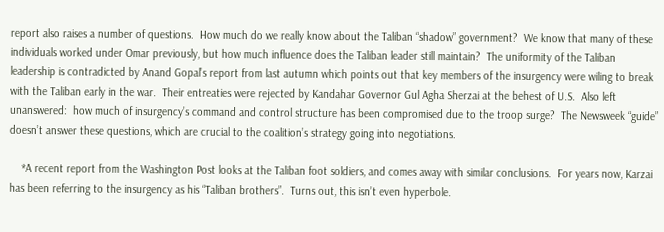report also raises a number of questions.  How much do we really know about the Taliban “shadow” government?  We know that many of these individuals worked under Omar previously, but how much influence does the Taliban leader still maintain?  The uniformity of the Taliban leadership is contradicted by Anand Gopal’s report from last autumn which points out that key members of the insurgency were wiling to break with the Taliban early in the war.  Their entreaties were rejected by Kandahar Governor Gul Agha Sherzai at the behest of U.S.  Also left unanswered:  how much of insurgency’s command and control structure has been compromised due to the troop surge?  The Newsweek “guide” doesn’t answer these questions, which are crucial to the coalition’s strategy going into negotiations.

    *A recent report from the Washington Post looks at the Taliban foot soldiers, and comes away with similar conclusions.  For years now, Karzai has been referring to the insurgency as his “Taliban brothers”.  Turns out, this isn’t even hyperbole.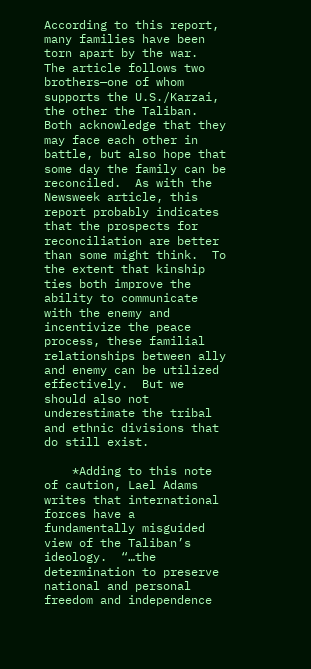According to this report, many families have been torn apart by the war.  The article follows two brothers—one of whom supports the U.S./Karzai, the other the Taliban.  Both acknowledge that they may face each other in battle, but also hope that some day the family can be reconciled.  As with the Newsweek article, this report probably indicates that the prospects for reconciliation are better than some might think.  To the extent that kinship ties both improve the ability to communicate with the enemy and incentivize the peace process, these familial relationships between ally and enemy can be utilized effectively.  But we should also not underestimate the tribal and ethnic divisions that do still exist.

    *Adding to this note of caution, Lael Adams writes that international forces have a fundamentally misguided view of the Taliban’s ideology.  “…the determination to preserve national and personal freedom and independence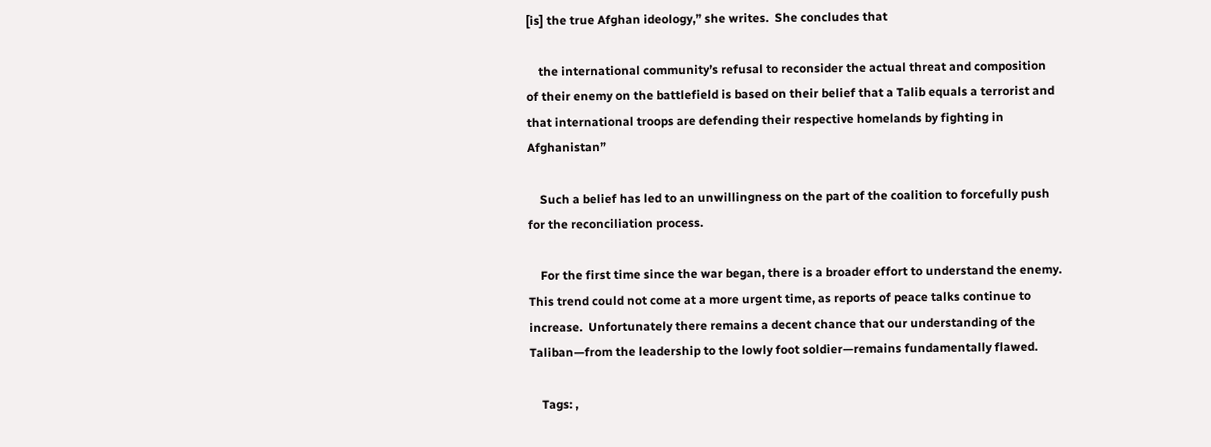[is] the true Afghan ideology,” she writes.  She concludes that

    the international community’s refusal to reconsider the actual threat and composition of their enemy on the battlefield is based on their belief that a Talib equals a terrorist and that international troops are defending their respective homelands by fighting in Afghanistan”

    Such a belief has led to an unwillingness on the part of the coalition to forcefully push for the reconciliation process.

    For the first time since the war began, there is a broader effort to understand the enemy.  This trend could not come at a more urgent time, as reports of peace talks continue to increase.  Unfortunately there remains a decent chance that our understanding of the Taliban—from the leadership to the lowly foot soldier—remains fundamentally flawed.

    Tags: ,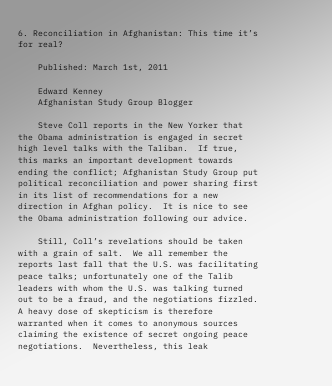6. Reconciliation in Afghanistan: This time it’s for real?

    Published: March 1st, 2011

    Edward Kenney
    Afghanistan Study Group Blogger

    Steve Coll reports in the New Yorker that the Obama administration is engaged in secret high level talks with the Taliban.  If true, this marks an important development towards ending the conflict; Afghanistan Study Group put political reconciliation and power sharing first in its list of recommendations for a new direction in Afghan policy.  It is nice to see the Obama administration following our advice.

    Still, Coll’s revelations should be taken with a grain of salt.  We all remember the reports last fall that the U.S. was facilitating peace talks; unfortunately one of the Talib leaders with whom the U.S. was talking turned out to be a fraud, and the negotiations fizzled.  A heavy dose of skepticism is therefore warranted when it comes to anonymous sources claiming the existence of secret ongoing peace negotiations.  Nevertheless, this leak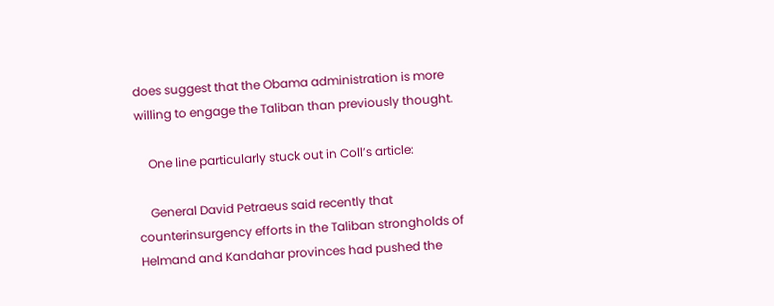does suggest that the Obama administration is more willing to engage the Taliban than previously thought.

    One line particularly stuck out in Coll’s article:

    General David Petraeus said recently that counterinsurgency efforts in the Taliban strongholds of Helmand and Kandahar provinces had pushed the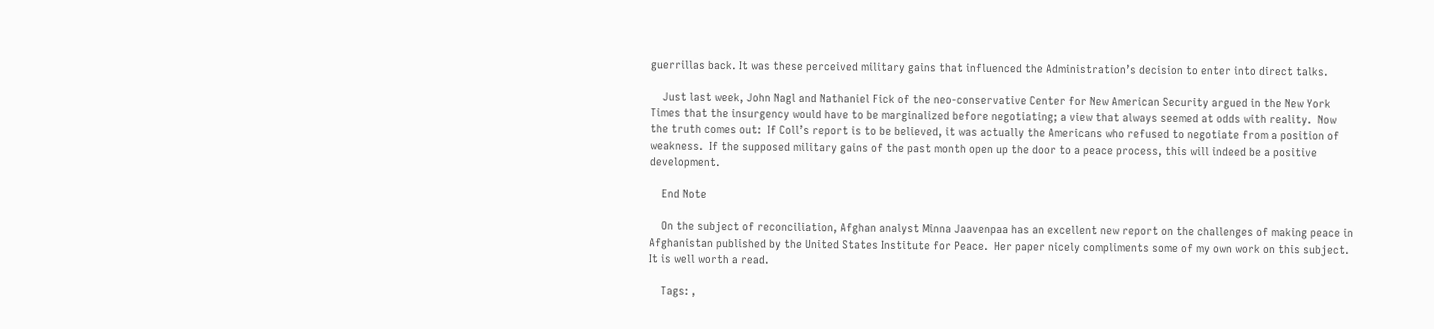guerrillas back. It was these perceived military gains that influenced the Administration’s decision to enter into direct talks.

    Just last week, John Nagl and Nathaniel Fick of the neo-conservative Center for New American Security argued in the New York Times that the insurgency would have to be marginalized before negotiating; a view that always seemed at odds with reality.  Now the truth comes out:  If Coll’s report is to be believed, it was actually the Americans who refused to negotiate from a position of weakness.  If the supposed military gains of the past month open up the door to a peace process, this will indeed be a positive development.

    End Note

    On the subject of reconciliation, Afghan analyst Minna Jaavenpaa has an excellent new report on the challenges of making peace in Afghanistan published by the United States Institute for Peace.  Her paper nicely compliments some of my own work on this subject.  It is well worth a read.

    Tags: ,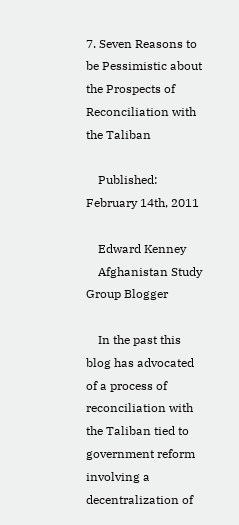7. Seven Reasons to be Pessimistic about the Prospects of Reconciliation with the Taliban

    Published: February 14th, 2011

    Edward Kenney
    Afghanistan Study Group Blogger

    In the past this blog has advocated of a process of reconciliation with the Taliban tied to government reform involving a decentralization of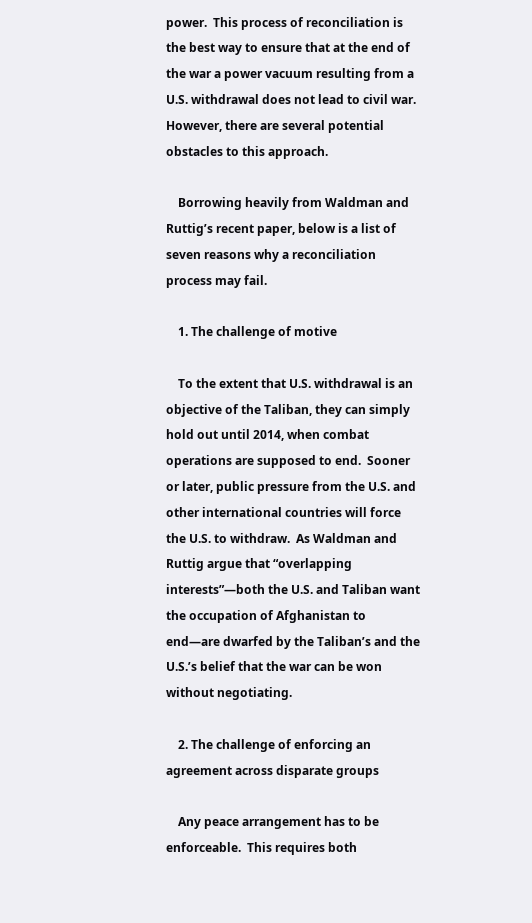power.  This process of reconciliation is the best way to ensure that at the end of the war a power vacuum resulting from a U.S. withdrawal does not lead to civil war.  However, there are several potential obstacles to this approach.

    Borrowing heavily from Waldman and Ruttig’s recent paper, below is a list of seven reasons why a reconciliation process may fail.

    1. The challenge of motive

    To the extent that U.S. withdrawal is an objective of the Taliban, they can simply hold out until 2014, when combat operations are supposed to end.  Sooner or later, public pressure from the U.S. and other international countries will force the U.S. to withdraw.  As Waldman and Ruttig argue that “overlapping interests”—both the U.S. and Taliban want the occupation of Afghanistan to end—are dwarfed by the Taliban’s and the U.S.’s belief that the war can be won without negotiating.

    2. The challenge of enforcing an agreement across disparate groups

    Any peace arrangement has to be enforceable.  This requires both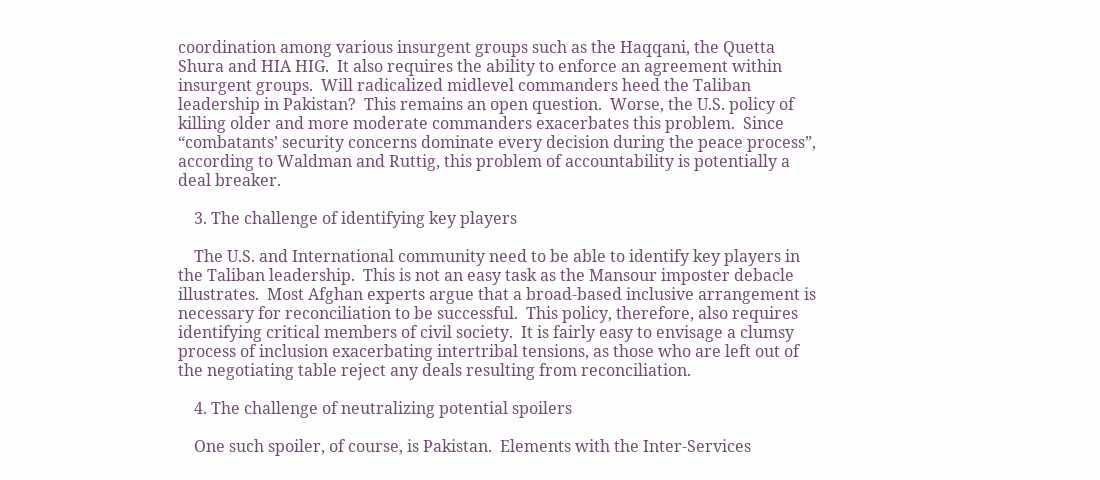coordination among various insurgent groups such as the Haqqani, the Quetta Shura and HIA HIG.  It also requires the ability to enforce an agreement within insurgent groups.  Will radicalized midlevel commanders heed the Taliban leadership in Pakistan?  This remains an open question.  Worse, the U.S. policy of killing older and more moderate commanders exacerbates this problem.  Since “combatants’ security concerns dominate every decision during the peace process”, according to Waldman and Ruttig, this problem of accountability is potentially a deal breaker.

    3. The challenge of identifying key players

    The U.S. and International community need to be able to identify key players in the Taliban leadership.  This is not an easy task as the Mansour imposter debacle illustrates.  Most Afghan experts argue that a broad-based inclusive arrangement is necessary for reconciliation to be successful.  This policy, therefore, also requires identifying critical members of civil society.  It is fairly easy to envisage a clumsy process of inclusion exacerbating intertribal tensions, as those who are left out of the negotiating table reject any deals resulting from reconciliation.

    4. The challenge of neutralizing potential spoilers

    One such spoiler, of course, is Pakistan.  Elements with the Inter-Services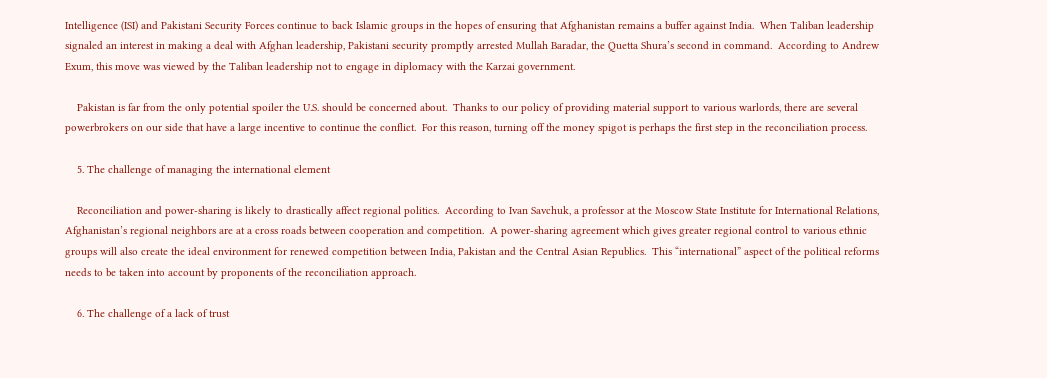Intelligence (ISI) and Pakistani Security Forces continue to back Islamic groups in the hopes of ensuring that Afghanistan remains a buffer against India.  When Taliban leadership signaled an interest in making a deal with Afghan leadership, Pakistani security promptly arrested Mullah Baradar, the Quetta Shura’s second in command.  According to Andrew Exum, this move was viewed by the Taliban leadership not to engage in diplomacy with the Karzai government.

    Pakistan is far from the only potential spoiler the U.S. should be concerned about.  Thanks to our policy of providing material support to various warlords, there are several powerbrokers on our side that have a large incentive to continue the conflict.  For this reason, turning off the money spigot is perhaps the first step in the reconciliation process.

    5. The challenge of managing the international element

    Reconciliation and power-sharing is likely to drastically affect regional politics.  According to Ivan Savchuk, a professor at the Moscow State Institute for International Relations, Afghanistan’s regional neighbors are at a cross roads between cooperation and competition.  A power-sharing agreement which gives greater regional control to various ethnic groups will also create the ideal environment for renewed competition between India, Pakistan and the Central Asian Republics.  This “international” aspect of the political reforms needs to be taken into account by proponents of the reconciliation approach.

    6. The challenge of a lack of trust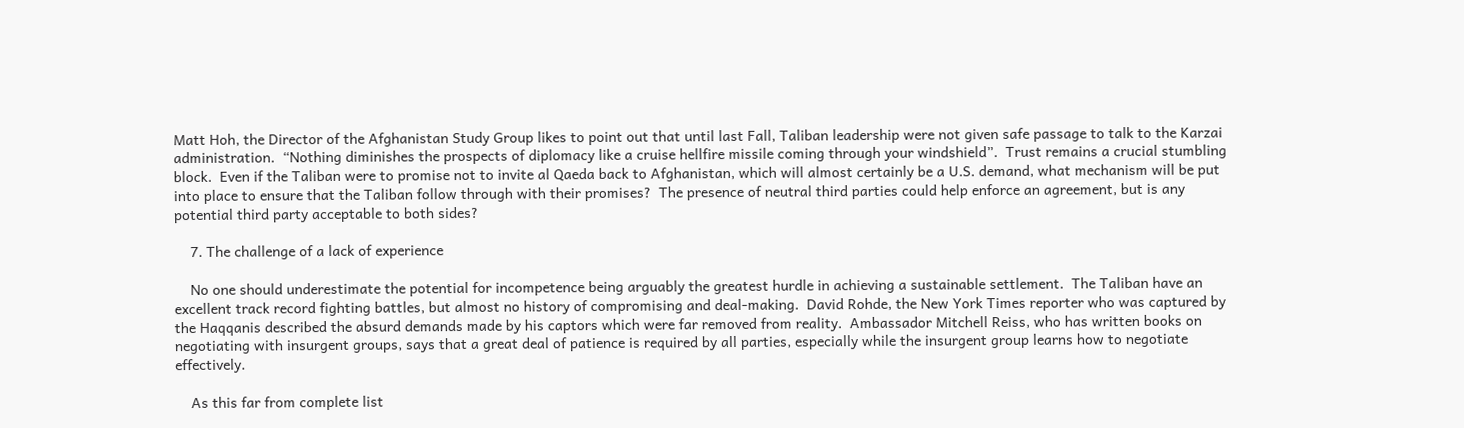Matt Hoh, the Director of the Afghanistan Study Group likes to point out that until last Fall, Taliban leadership were not given safe passage to talk to the Karzai administration.  “Nothing diminishes the prospects of diplomacy like a cruise hellfire missile coming through your windshield”.  Trust remains a crucial stumbling block.  Even if the Taliban were to promise not to invite al Qaeda back to Afghanistan, which will almost certainly be a U.S. demand, what mechanism will be put into place to ensure that the Taliban follow through with their promises?  The presence of neutral third parties could help enforce an agreement, but is any potential third party acceptable to both sides?

    7. The challenge of a lack of experience

    No one should underestimate the potential for incompetence being arguably the greatest hurdle in achieving a sustainable settlement.  The Taliban have an excellent track record fighting battles, but almost no history of compromising and deal-making.  David Rohde, the New York Times reporter who was captured by the Haqqanis described the absurd demands made by his captors which were far removed from reality.  Ambassador Mitchell Reiss, who has written books on negotiating with insurgent groups, says that a great deal of patience is required by all parties, especially while the insurgent group learns how to negotiate effectively.

    As this far from complete list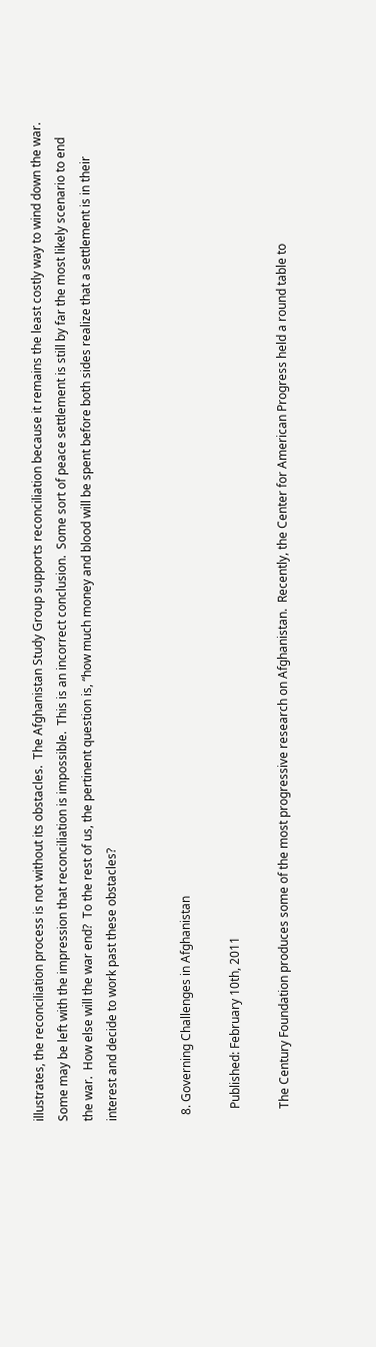illustrates, the reconciliation process is not without its obstacles.  The Afghanistan Study Group supports reconciliation because it remains the least costly way to wind down the war.  Some may be left with the impression that reconciliation is impossible.  This is an incorrect conclusion.  Some sort of peace settlement is still by far the most likely scenario to end the war.  How else will the war end?  To the rest of us, the pertinent question is, “how much money and blood will be spent before both sides realize that a settlement is in their interest and decide to work past these obstacles?


  8. Governing Challenges in Afghanistan

    Published: February 10th, 2011

    The Century Foundation produces some of the most progressive research on Afghanistan.  Recently, the Center for American Progress held a round table to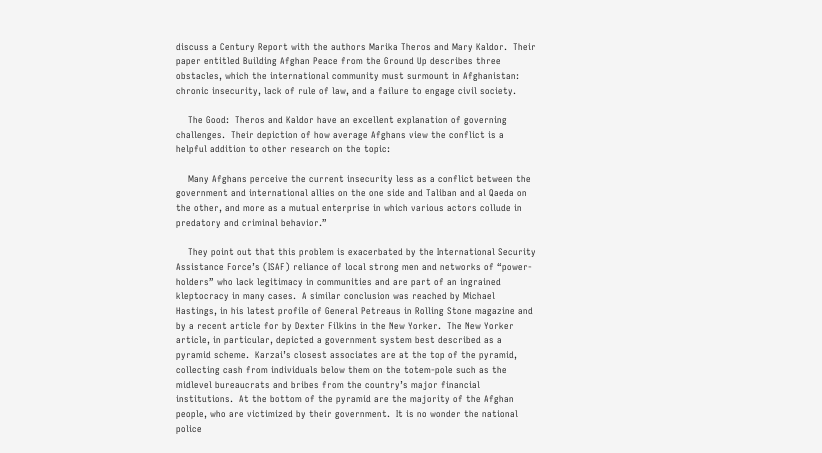discuss a Century Report with the authors Marika Theros and Mary Kaldor.  Their paper entitled Building Afghan Peace from the Ground Up describes three obstacles, which the international community must surmount in Afghanistan: chronic insecurity, lack of rule of law, and a failure to engage civil society.

    The Good:  Theros and Kaldor have an excellent explanation of governing challenges.  Their depiction of how average Afghans view the conflict is a helpful addition to other research on the topic:

    Many Afghans perceive the current insecurity less as a conflict between the government and international allies on the one side and Taliban and al Qaeda on the other, and more as a mutual enterprise in which various actors collude in predatory and criminal behavior.”

    They point out that this problem is exacerbated by the International Security Assistance Force’s (ISAF) reliance of local strong men and networks of “power-holders” who lack legitimacy in communities and are part of an ingrained kleptocracy in many cases.  A similar conclusion was reached by Michael Hastings, in his latest profile of General Petreaus in Rolling Stone magazine and by a recent article for by Dexter Filkins in the New Yorker.  The New Yorker article, in particular, depicted a government system best described as a pyramid scheme.  Karzai’s closest associates are at the top of the pyramid, collecting cash from individuals below them on the totem-pole such as the midlevel bureaucrats and bribes from the country’s major financial institutions.  At the bottom of the pyramid are the majority of the Afghan people, who are victimized by their government.  It is no wonder the national police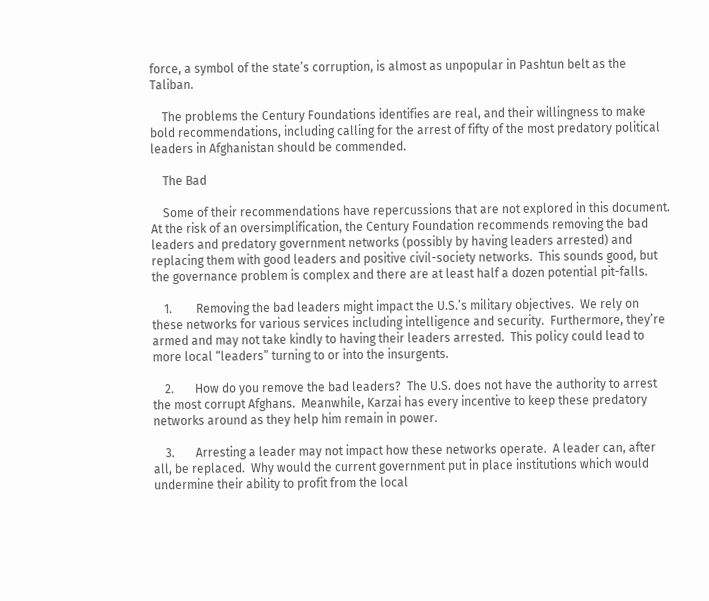force, a symbol of the state’s corruption, is almost as unpopular in Pashtun belt as the Taliban.

    The problems the Century Foundations identifies are real, and their willingness to make bold recommendations, including calling for the arrest of fifty of the most predatory political leaders in Afghanistan should be commended.

    The Bad

    Some of their recommendations have repercussions that are not explored in this document.   At the risk of an oversimplification, the Century Foundation recommends removing the bad leaders and predatory government networks (possibly by having leaders arrested) and replacing them with good leaders and positive civil-society networks.  This sounds good, but the governance problem is complex and there are at least half a dozen potential pit-falls.

    1.        Removing the bad leaders might impact the U.S.’s military objectives.  We rely on these networks for various services including intelligence and security.  Furthermore, they’re armed and may not take kindly to having their leaders arrested.  This policy could lead to more local “leaders” turning to or into the insurgents.

    2.       How do you remove the bad leaders?  The U.S. does not have the authority to arrest the most corrupt Afghans.  Meanwhile, Karzai has every incentive to keep these predatory networks around as they help him remain in power.

    3.       Arresting a leader may not impact how these networks operate.  A leader can, after all, be replaced.  Why would the current government put in place institutions which would undermine their ability to profit from the local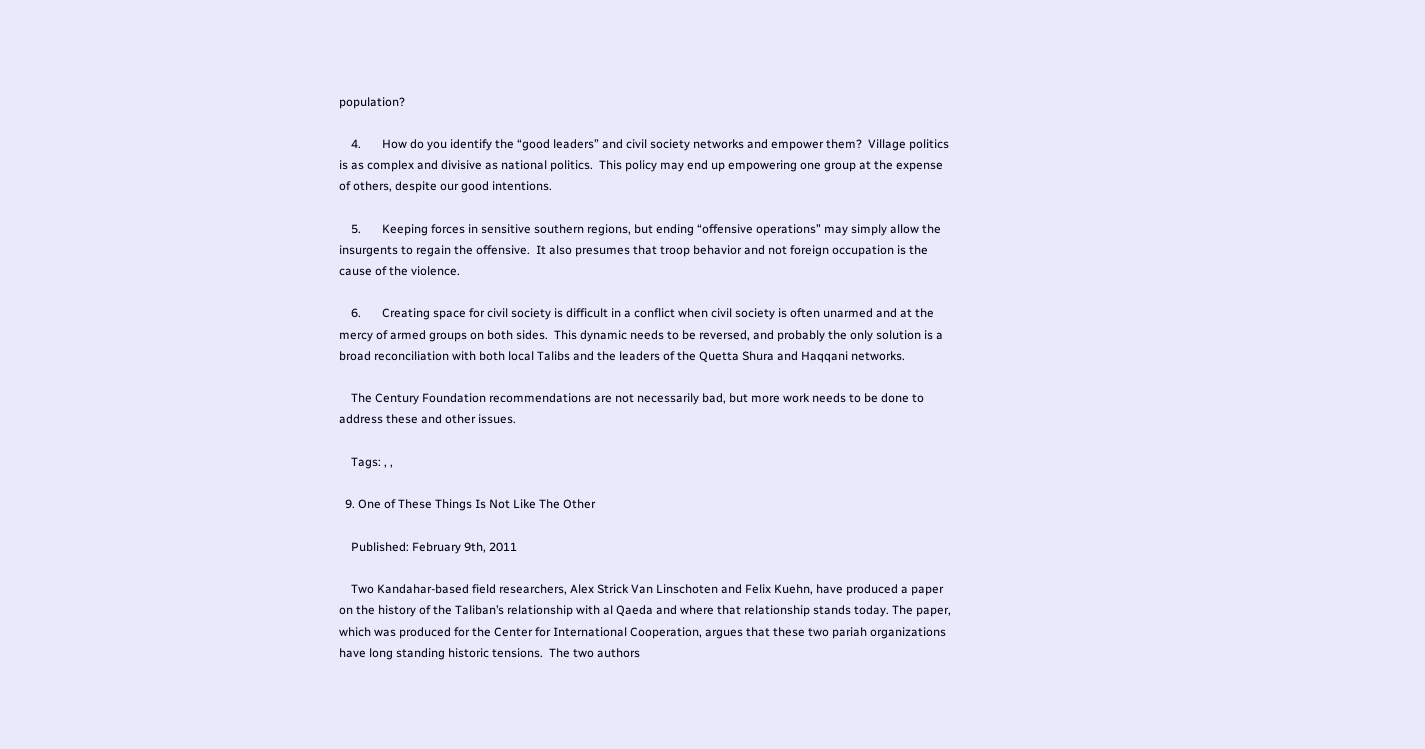population?

    4.       How do you identify the “good leaders” and civil society networks and empower them?  Village politics is as complex and divisive as national politics.  This policy may end up empowering one group at the expense of others, despite our good intentions.

    5.       Keeping forces in sensitive southern regions, but ending “offensive operations” may simply allow the insurgents to regain the offensive.  It also presumes that troop behavior and not foreign occupation is the cause of the violence.

    6.       Creating space for civil society is difficult in a conflict when civil society is often unarmed and at the mercy of armed groups on both sides.  This dynamic needs to be reversed, and probably the only solution is a broad reconciliation with both local Talibs and the leaders of the Quetta Shura and Haqqani networks.

    The Century Foundation recommendations are not necessarily bad, but more work needs to be done to address these and other issues.

    Tags: , ,

  9. One of These Things Is Not Like The Other

    Published: February 9th, 2011

    Two Kandahar-based field researchers, Alex Strick Van Linschoten and Felix Kuehn, have produced a paper on the history of the Taliban’s relationship with al Qaeda and where that relationship stands today. The paper, which was produced for the Center for International Cooperation, argues that these two pariah organizations have long standing historic tensions.  The two authors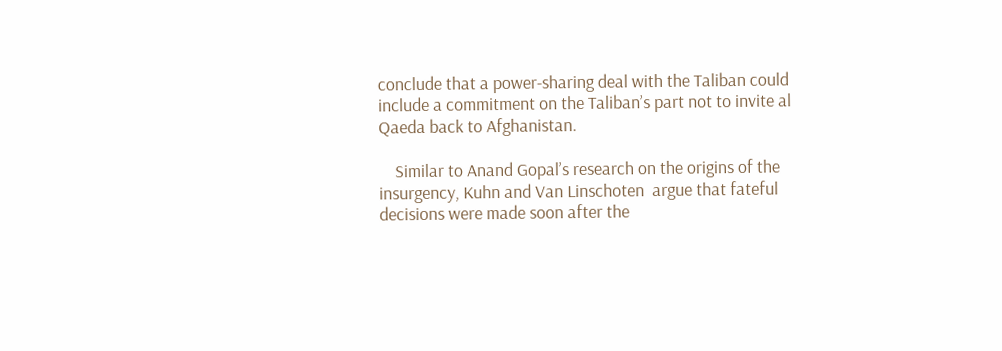conclude that a power-sharing deal with the Taliban could include a commitment on the Taliban’s part not to invite al Qaeda back to Afghanistan.

    Similar to Anand Gopal’s research on the origins of the insurgency, Kuhn and Van Linschoten  argue that fateful decisions were made soon after the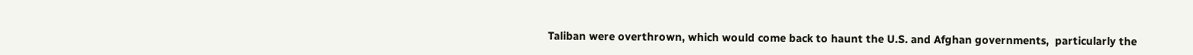Taliban were overthrown, which would come back to haunt the U.S. and Afghan governments,  particularly the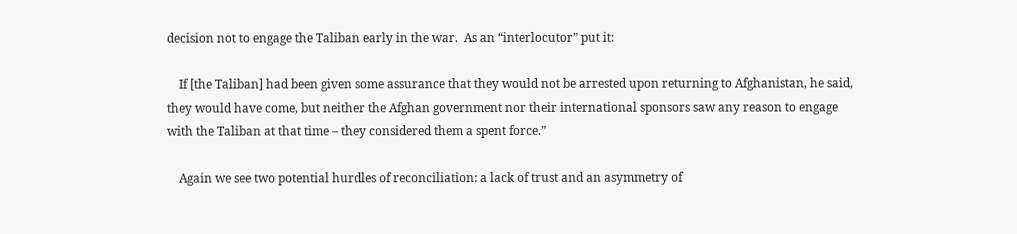decision not to engage the Taliban early in the war.  As an “interlocutor” put it:

    If [the Taliban] had been given some assurance that they would not be arrested upon returning to Afghanistan, he said, they would have come, but neither the Afghan government nor their international sponsors saw any reason to engage with the Taliban at that time – they considered them a spent force.”

    Again we see two potential hurdles of reconciliation: a lack of trust and an asymmetry of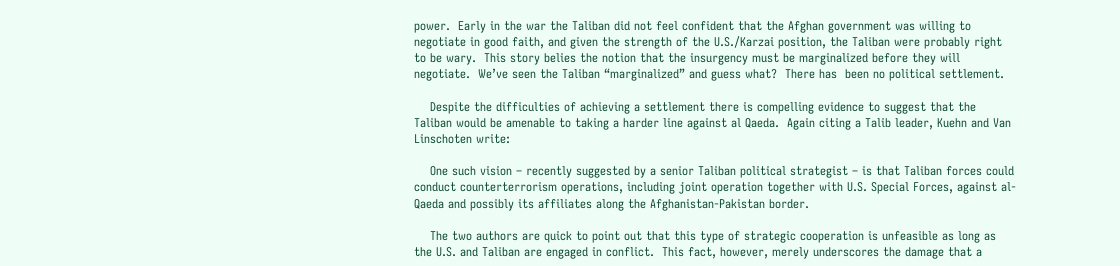power.  Early in the war the Taliban did not feel confident that the Afghan government was willing to negotiate in good faith, and given the strength of the U.S./Karzai position, the Taliban were probably right to be wary.  This story belies the notion that the insurgency must be marginalized before they will negotiate.  We’ve seen the Taliban “marginalized” and guess what?  There has  been no political settlement.

    Despite the difficulties of achieving a settlement there is compelling evidence to suggest that the Taliban would be amenable to taking a harder line against al Qaeda.  Again citing a Talib leader, Kuehn and Van Linschoten write:

    One such vision – recently suggested by a senior Taliban political strategist – is that Taliban forces could conduct counterterrorism operations, including joint operation together with U.S. Special Forces, against al-Qaeda and possibly its affiliates along the Afghanistan-Pakistan border.

    The two authors are quick to point out that this type of strategic cooperation is unfeasible as long as the U.S. and Taliban are engaged in conflict.  This fact, however, merely underscores the damage that a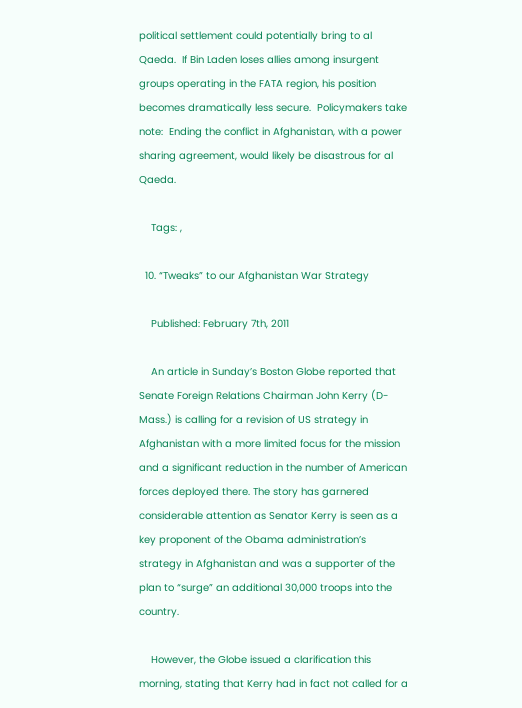political settlement could potentially bring to al Qaeda.  If Bin Laden loses allies among insurgent groups operating in the FATA region, his position becomes dramatically less secure.  Policymakers take note:  Ending the conflict in Afghanistan, with a power sharing agreement, would likely be disastrous for al Qaeda.

    Tags: ,

  10. “Tweaks” to our Afghanistan War Strategy

    Published: February 7th, 2011

    An article in Sunday’s Boston Globe reported that Senate Foreign Relations Chairman John Kerry (D-Mass.) is calling for a revision of US strategy in Afghanistan with a more limited focus for the mission and a significant reduction in the number of American forces deployed there. The story has garnered considerable attention as Senator Kerry is seen as a key proponent of the Obama administration’s strategy in Afghanistan and was a supporter of the plan to “surge” an additional 30,000 troops into the country.

    However, the Globe issued a clarification this morning, stating that Kerry had in fact not called for a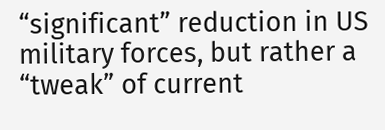“significant” reduction in US military forces, but rather a “tweak” of current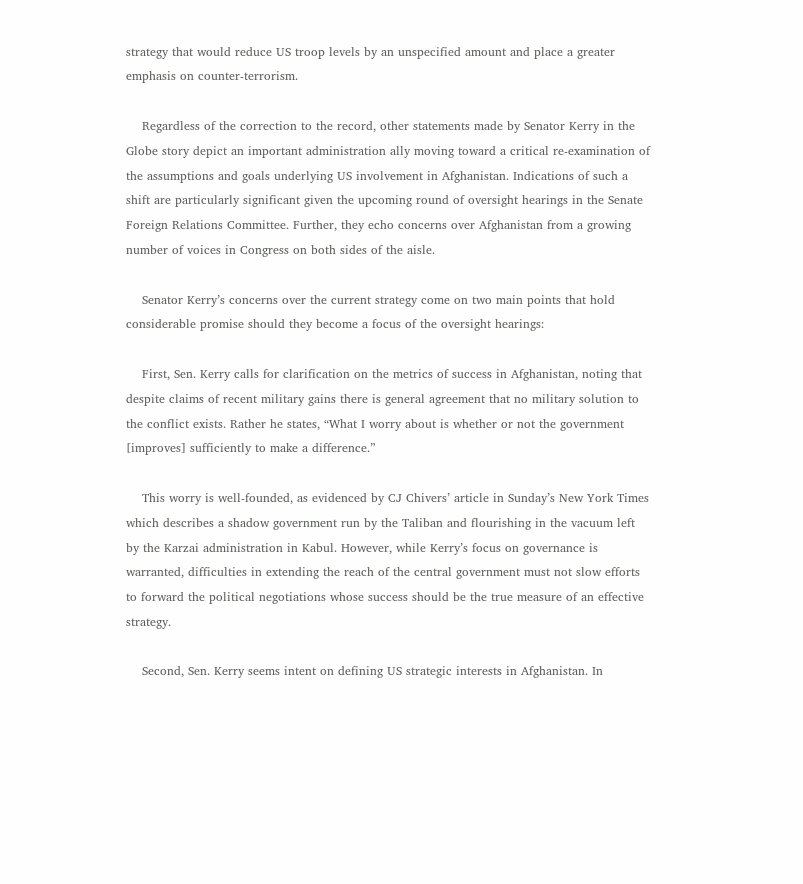strategy that would reduce US troop levels by an unspecified amount and place a greater emphasis on counter-terrorism.

    Regardless of the correction to the record, other statements made by Senator Kerry in the Globe story depict an important administration ally moving toward a critical re-examination of the assumptions and goals underlying US involvement in Afghanistan. Indications of such a shift are particularly significant given the upcoming round of oversight hearings in the Senate Foreign Relations Committee. Further, they echo concerns over Afghanistan from a growing number of voices in Congress on both sides of the aisle.

    Senator Kerry’s concerns over the current strategy come on two main points that hold considerable promise should they become a focus of the oversight hearings:

    First, Sen. Kerry calls for clarification on the metrics of success in Afghanistan, noting that despite claims of recent military gains there is general agreement that no military solution to the conflict exists. Rather he states, “What I worry about is whether or not the government [improves] sufficiently to make a difference.”

    This worry is well-founded, as evidenced by CJ Chivers’ article in Sunday’s New York Times which describes a shadow government run by the Taliban and flourishing in the vacuum left by the Karzai administration in Kabul. However, while Kerry’s focus on governance is warranted, difficulties in extending the reach of the central government must not slow efforts to forward the political negotiations whose success should be the true measure of an effective strategy.

    Second, Sen. Kerry seems intent on defining US strategic interests in Afghanistan. In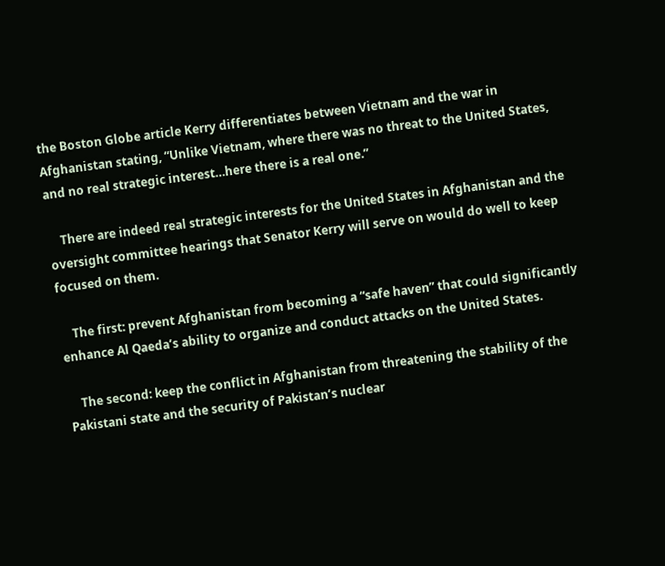the Boston Globe article Kerry differentiates between Vietnam and the war in Afghanistan stating, “Unlike Vietnam, where there was no threat to the United States, and no real strategic interest…here there is a real one.”

    There are indeed real strategic interests for the United States in Afghanistan and the oversight committee hearings that Senator Kerry will serve on would do well to keep focused on them.

    The first: prevent Afghanistan from becoming a “safe haven” that could significantly enhance Al Qaeda’s ability to organize and conduct attacks on the United States.

    The second: keep the conflict in Afghanistan from threatening the stability of the Pakistani state and the security of Pakistan’s nuclear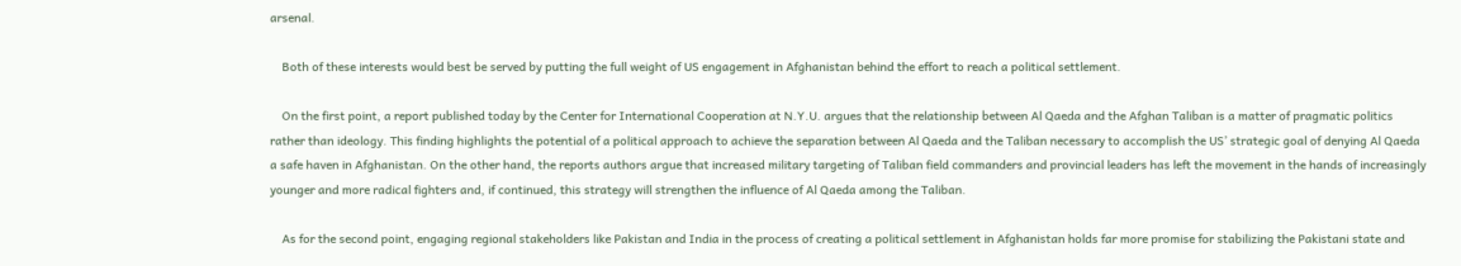arsenal.

    Both of these interests would best be served by putting the full weight of US engagement in Afghanistan behind the effort to reach a political settlement.

    On the first point, a report published today by the Center for International Cooperation at N.Y.U. argues that the relationship between Al Qaeda and the Afghan Taliban is a matter of pragmatic politics rather than ideology. This finding highlights the potential of a political approach to achieve the separation between Al Qaeda and the Taliban necessary to accomplish the US’ strategic goal of denying Al Qaeda a safe haven in Afghanistan. On the other hand, the reports authors argue that increased military targeting of Taliban field commanders and provincial leaders has left the movement in the hands of increasingly younger and more radical fighters and, if continued, this strategy will strengthen the influence of Al Qaeda among the Taliban.

    As for the second point, engaging regional stakeholders like Pakistan and India in the process of creating a political settlement in Afghanistan holds far more promise for stabilizing the Pakistani state and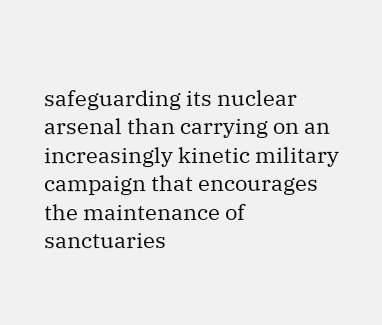safeguarding its nuclear arsenal than carrying on an increasingly kinetic military campaign that encourages the maintenance of sanctuaries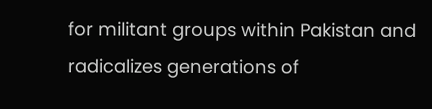for militant groups within Pakistan and radicalizes generations of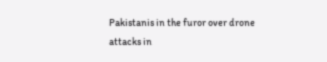Pakistanis in the furor over drone attacks in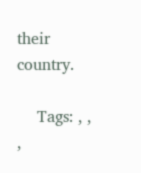their country.

    Tags: , , ,